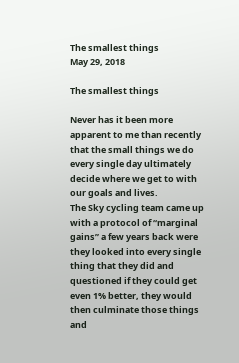The smallest things
May 29, 2018

The smallest things

Never has it been more apparent to me than recently that the small things we do every single day ultimately decide where we get to with our goals and lives.
The Sky cycling team came up with a protocol of “marginal gains” a few years back were they looked into every single thing that they did and questioned if they could get even 1% better, they would then culminate those things and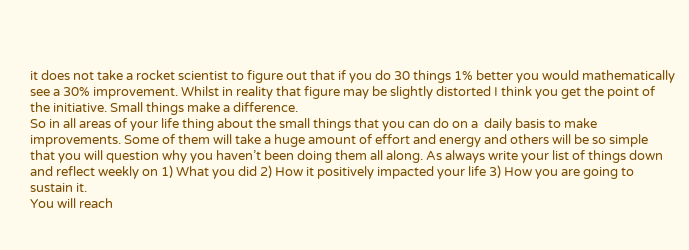it does not take a rocket scientist to figure out that if you do 30 things 1% better you would mathematically see a 30% improvement. Whilst in reality that figure may be slightly distorted I think you get the point of the initiative. Small things make a difference.
So in all areas of your life thing about the small things that you can do on a  daily basis to make improvements. Some of them will take a huge amount of effort and energy and others will be so simple that you will question why you haven’t been doing them all along. As always write your list of things down and reflect weekly on 1) What you did 2) How it positively impacted your life 3) How you are going to sustain it.
You will reach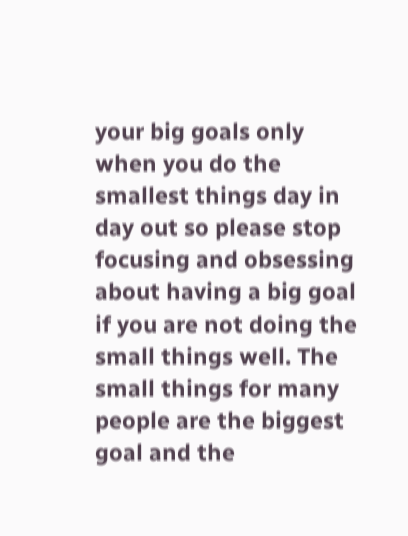your big goals only when you do the smallest things day in day out so please stop focusing and obsessing about having a big goal if you are not doing the small things well. The small things for many people are the biggest goal and the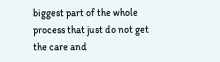biggest part of the whole process that just do not get the care and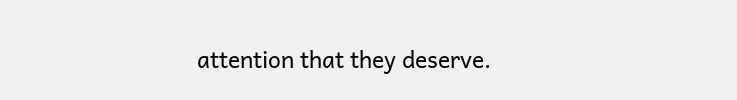attention that they deserve.